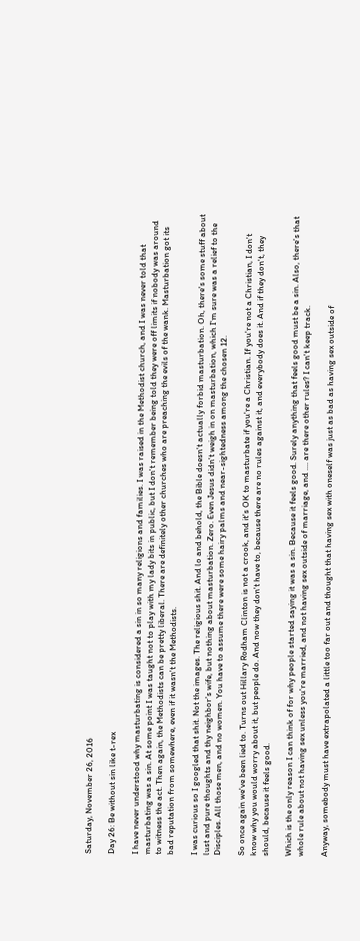Saturday, November 26, 2016

Day 26: Be without sin like t-rex

I have never understood why masturbating is considered a sin in so many religions and families. I was raised in the Methodist church, and I was never told that masturbating was a sin. At some point I was taught not to play with my lady bits in public, but I don't remember being told they were off limits if nobody was around to witness the act. Then again, the Methodists can be pretty liberal. There are definitely other churches who are preaching the evils of the wank. Masturbation got its bad reputation from somewhere, even if it wasn't the Methodists.

I was curious so I googled that shit. Not the images. The religious shit. And lo and behold, the Bible doesn't actually forbid masturbation. Oh, there's some stuff about lust and pure thoughts and thy neighbor's wife, but nothing about masturbation. Zero. Even Jesus didn't weigh in on masturbation, which I'm sure was a relief to the Disciples. All those men, and no women. You have to assume there were some hairy palms and near-sightedness among the chosen 12.

So once again we've been lied to. Turns out Hillary Rodham Clinton is not a crook, and it's OK to masturbate if you're a Christian. If you're not a Christian, I don't know why you would worry about it, but people do. And now they don't have to, because there are no rules against it, and everybody does it. And if they don't, they should, because it feels good.

Which is the only reason I can think of for why people started saying it was a sin. Because it feels good. Surely anything that feels good must be a sin. Also, there's that whole rule about not having sex unless you're married, and not having sex outside of marriage, and .... are there other rules? I can't keep track.

Anyway, somebody must have extrapolated a little too far out and thought that having sex with oneself was just as bad as having sex outside of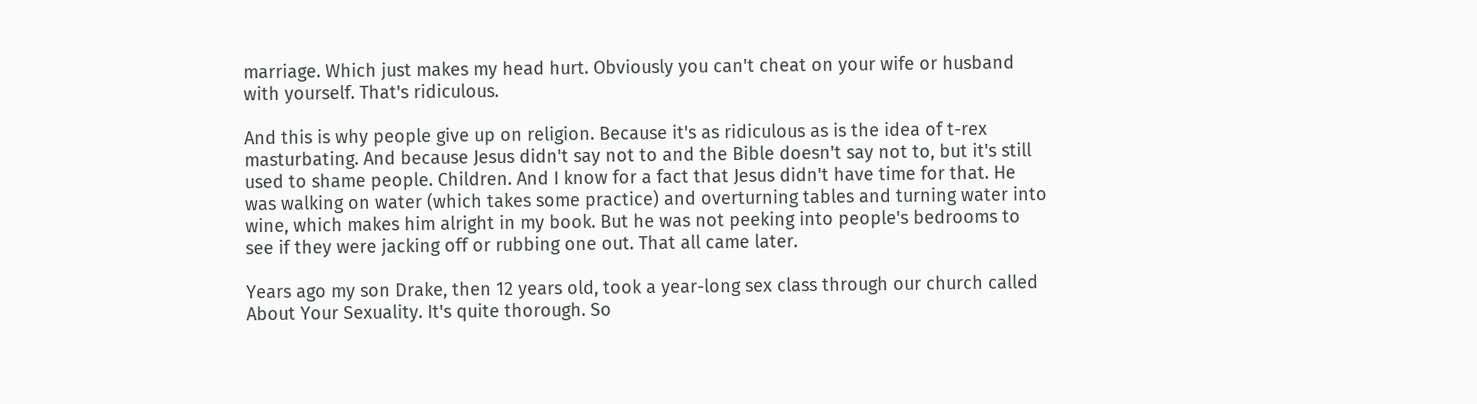marriage. Which just makes my head hurt. Obviously you can't cheat on your wife or husband with yourself. That's ridiculous.

And this is why people give up on religion. Because it's as ridiculous as is the idea of t-rex masturbating. And because Jesus didn't say not to and the Bible doesn't say not to, but it's still used to shame people. Children. And I know for a fact that Jesus didn't have time for that. He was walking on water (which takes some practice) and overturning tables and turning water into wine, which makes him alright in my book. But he was not peeking into people's bedrooms to see if they were jacking off or rubbing one out. That all came later.

Years ago my son Drake, then 12 years old, took a year-long sex class through our church called About Your Sexuality. It's quite thorough. So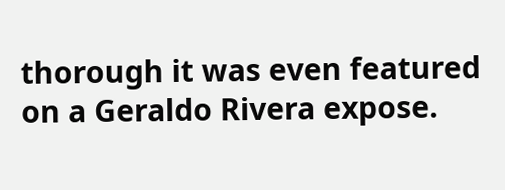thorough it was even featured on a Geraldo Rivera expose.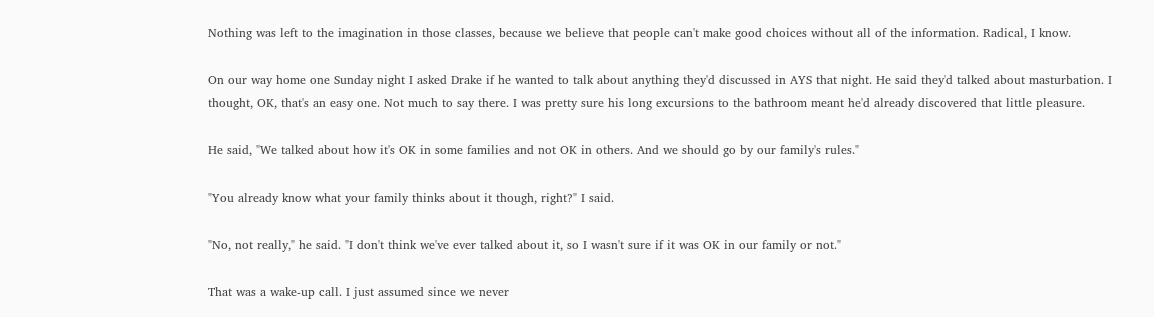Nothing was left to the imagination in those classes, because we believe that people can't make good choices without all of the information. Radical, I know.

On our way home one Sunday night I asked Drake if he wanted to talk about anything they'd discussed in AYS that night. He said they'd talked about masturbation. I thought, OK, that's an easy one. Not much to say there. I was pretty sure his long excursions to the bathroom meant he'd already discovered that little pleasure.

He said, "We talked about how it's OK in some families and not OK in others. And we should go by our family's rules."

"You already know what your family thinks about it though, right?" I said.

"No, not really," he said. "I don't think we've ever talked about it, so I wasn't sure if it was OK in our family or not."

That was a wake-up call. I just assumed since we never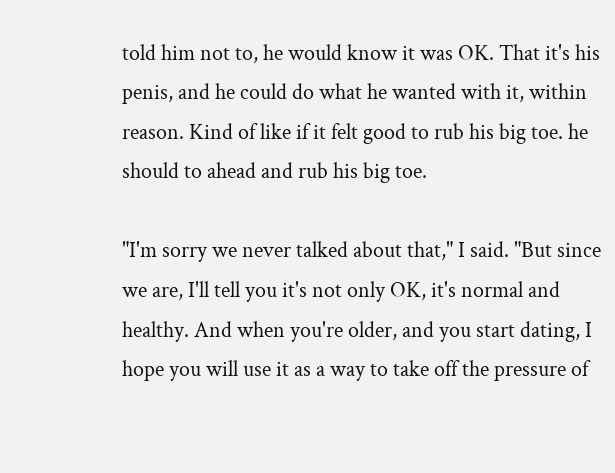told him not to, he would know it was OK. That it's his penis, and he could do what he wanted with it, within reason. Kind of like if it felt good to rub his big toe. he should to ahead and rub his big toe.

"I'm sorry we never talked about that," I said. "But since we are, I'll tell you it's not only OK, it's normal and healthy. And when you're older, and you start dating, I hope you will use it as a way to take off the pressure of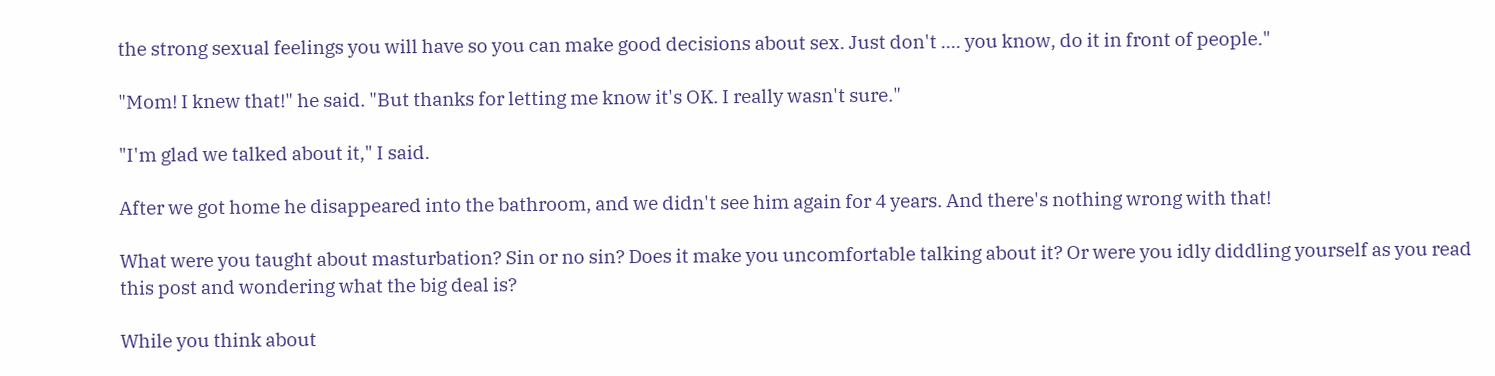the strong sexual feelings you will have so you can make good decisions about sex. Just don't .... you know, do it in front of people."

"Mom! I knew that!" he said. "But thanks for letting me know it's OK. I really wasn't sure."

"I'm glad we talked about it," I said.

After we got home he disappeared into the bathroom, and we didn't see him again for 4 years. And there's nothing wrong with that!

What were you taught about masturbation? Sin or no sin? Does it make you uncomfortable talking about it? Or were you idly diddling yourself as you read this post and wondering what the big deal is?

While you think about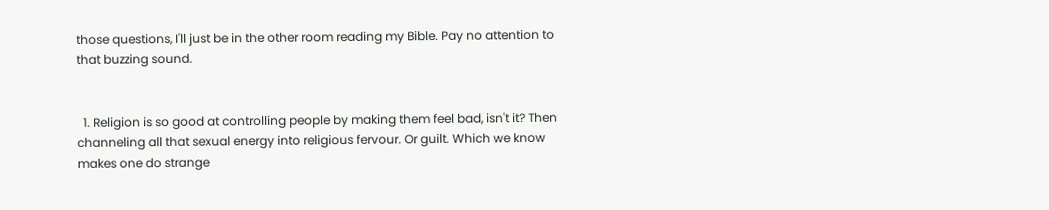those questions, I'll just be in the other room reading my Bible. Pay no attention to that buzzing sound.


  1. Religion is so good at controlling people by making them feel bad, isn't it? Then channeling all that sexual energy into religious fervour. Or guilt. Which we know makes one do strange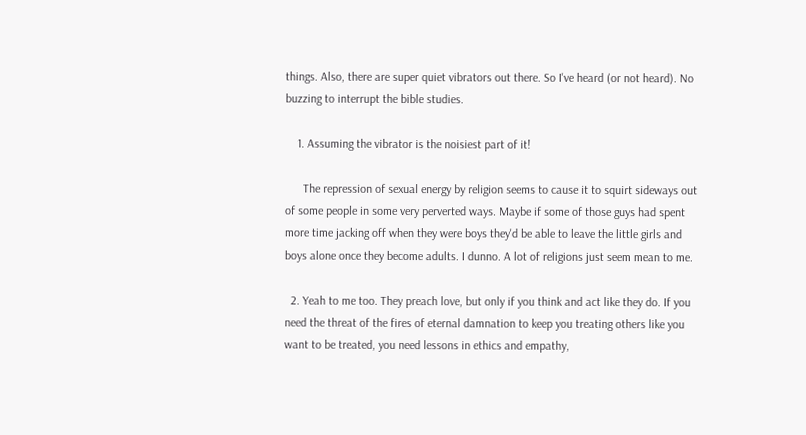things. Also, there are super quiet vibrators out there. So I've heard (or not heard). No buzzing to interrupt the bible studies.

    1. Assuming the vibrator is the noisiest part of it!

      The repression of sexual energy by religion seems to cause it to squirt sideways out of some people in some very perverted ways. Maybe if some of those guys had spent more time jacking off when they were boys they'd be able to leave the little girls and boys alone once they become adults. I dunno. A lot of religions just seem mean to me.

  2. Yeah to me too. They preach love, but only if you think and act like they do. If you need the threat of the fires of eternal damnation to keep you treating others like you want to be treated, you need lessons in ethics and empathy,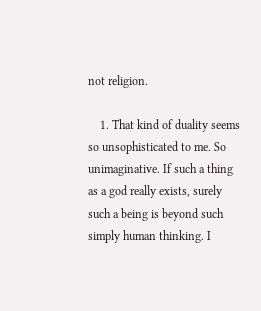not religion.

    1. That kind of duality seems so unsophisticated to me. So unimaginative. If such a thing as a god really exists, surely such a being is beyond such simply human thinking. I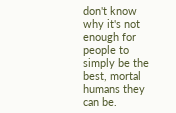don't know why it's not enough for people to simply be the best, mortal humans they can be.